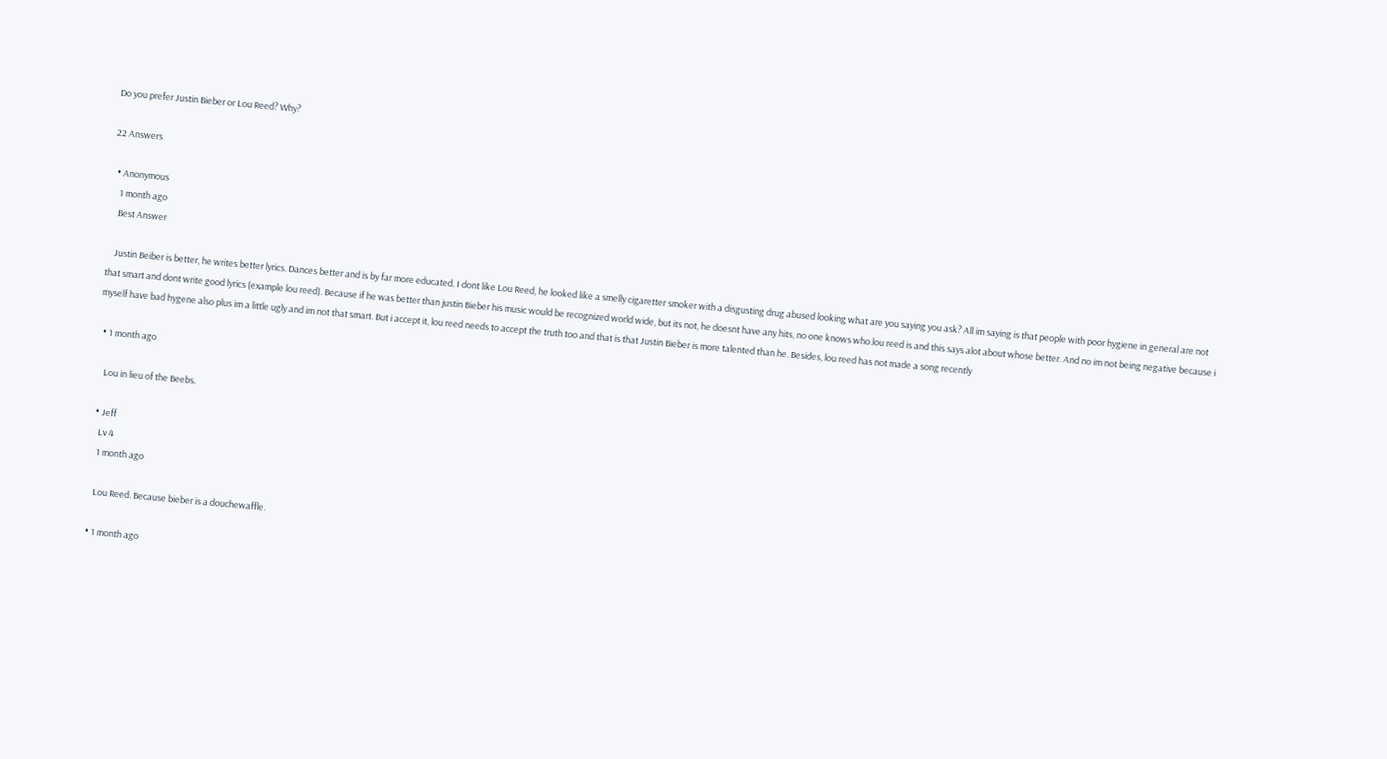Do you prefer Justin Bieber or Lou Reed? Why?

22 Answers

  • Anonymous
    1 month ago
    Best Answer

    Justin Beiber is better, he writes better lyrics. Dances better and is by far more educated. I dont like Lou Reed, he looked like a smelly cigaretter smoker with a disgusting drug abused looking what are you saying you ask? All im saying is that people with poor hygiene in general are not that smart and dont write good lyrics (example lou reed). Because if he was better than justin Bieber his music would be recognized world wide, but its not, he doesnt have any hits, no one knows who.lou reed is and this says alot about whose better. And no im not being negative because i myself have bad hygene also plus im a little ugly and im not that smart. But i accept it, lou reed needs to accept the truth too and that is that Justin Bieber is more talented than he. Besides, lou reed has not made a song recently

  • 1 month ago

    Lou in lieu of the Beebs.

  • Jeff
    Lv 4
    1 month ago

    Lou Reed. Because bieber is a douchewaffle.

  • 1 month ago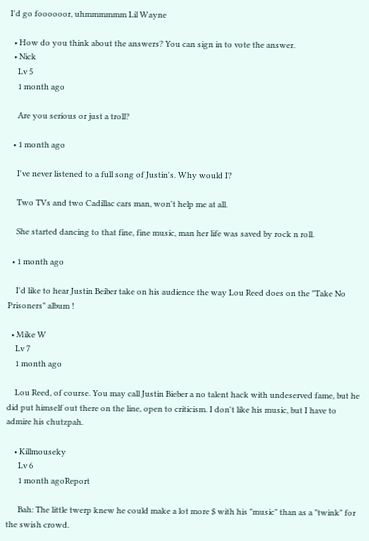I'd go foooooor, uhmmmmmm Lil Wayne

  • How do you think about the answers? You can sign in to vote the answer.
  • Nick
    Lv 5
    1 month ago

    Are you serious or just a troll?

  • 1 month ago

    I've never listened to a full song of Justin's. Why would I?

    Two TVs and two Cadillac cars man, won't help me at all.

    She started dancing to that fine, fine music, man her life was saved by rock n roll.

  • 1 month ago

    I'd like to hear Justin Beiber take on his audience the way Lou Reed does on the "Take No Prisoners" album !

  • Mike W
    Lv 7
    1 month ago

    Lou Reed, of course. You may call Justin Bieber a no talent hack with undeserved fame, but he did put himself out there on the line, open to criticism. I don't like his music, but I have to admire his chutzpah.

    • Killmouseky
      Lv 6
      1 month agoReport

      Bah: The little twerp knew he could make a lot more $ with his "music" than as a "twink" for the swish crowd.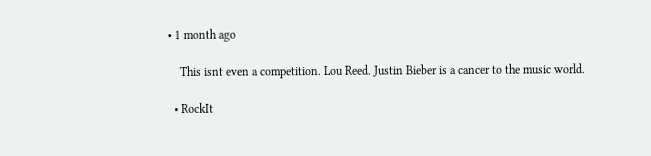• 1 month ago

    This isnt even a competition. Lou Reed. Justin Bieber is a cancer to the music world.

  • RockIt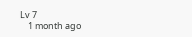Lv 7
    1 month ago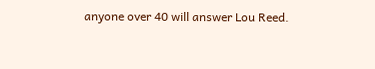anyone over 40 will answer Lou Reed.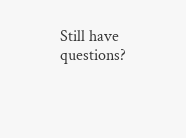Still have questions?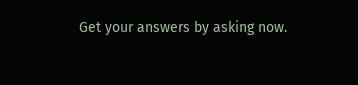Get your answers by asking now.